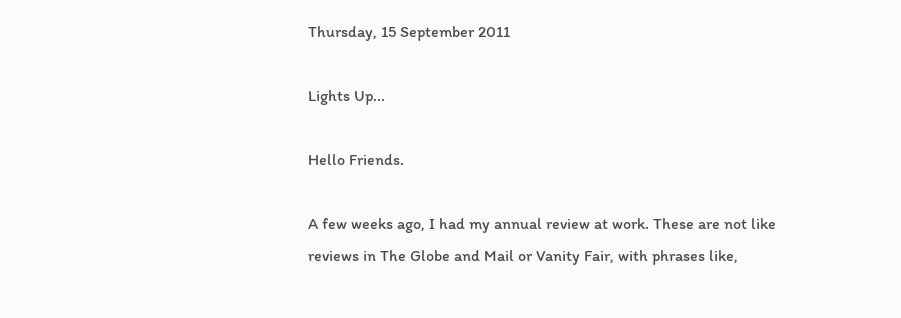Thursday, 15 September 2011

Lights Up...

Hello Friends.

A few weeks ago, I had my annual review at work. These are not like reviews in The Globe and Mail or Vanity Fair, with phrases like,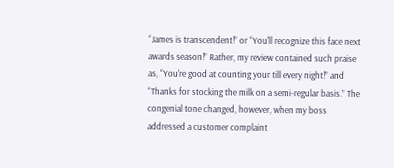“James is transcendent!” or “You'll recognize this face next awards season!” Rather, my review contained such praise as, “You're good at counting your till every night!” and “Thanks for stocking the milk on a semi-regular basis.” The congenial tone changed, however, when my boss addressed a customer complaint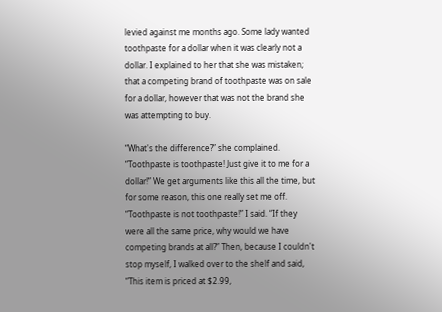levied against me months ago. Some lady wanted toothpaste for a dollar when it was clearly not a dollar. I explained to her that she was mistaken; that a competing brand of toothpaste was on sale for a dollar, however that was not the brand she was attempting to buy.

“What's the difference?” she complained. “Toothpaste is toothpaste! Just give it to me for a dollar!” We get arguments like this all the time, but for some reason, this one really set me off. “Toothpaste is not toothpaste!” I said. “If they were all the same price, why would we have competing brands at all?” Then, because I couldn't stop myself, I walked over to the shelf and said, “This item is priced at $2.99,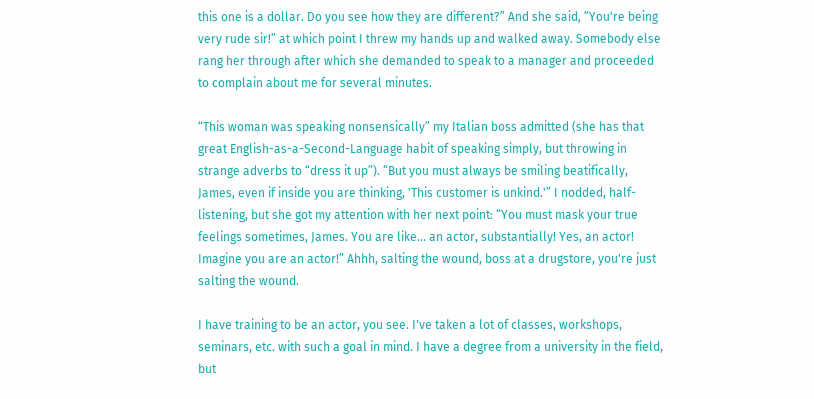this one is a dollar. Do you see how they are different?” And she said, “You're being very rude sir!” at which point I threw my hands up and walked away. Somebody else rang her through after which she demanded to speak to a manager and proceeded to complain about me for several minutes.

“This woman was speaking nonsensically” my Italian boss admitted (she has that great English-as-a-Second-Language habit of speaking simply, but throwing in strange adverbs to “dress it up”). “But you must always be smiling beatifically, James, even if inside you are thinking, 'This customer is unkind.'” I nodded, half-listening, but she got my attention with her next point: “You must mask your true feelings sometimes, James. You are like... an actor, substantially! Yes, an actor! Imagine you are an actor!” Ahhh, salting the wound, boss at a drugstore, you're just salting the wound.

I have training to be an actor, you see. I've taken a lot of classes, workshops, seminars, etc. with such a goal in mind. I have a degree from a university in the field, but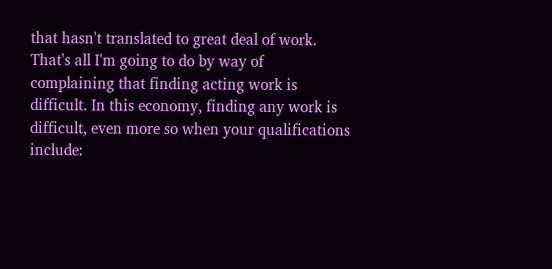that hasn't translated to great deal of work. That's all I'm going to do by way of complaining that finding acting work is difficult. In this economy, finding any work is difficult, even more so when your qualifications include: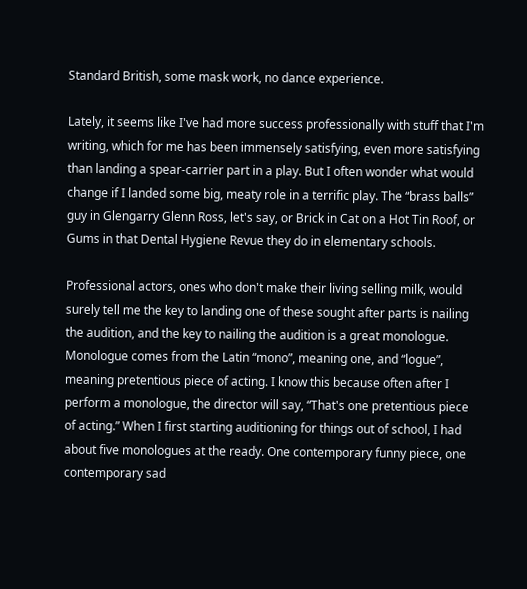Standard British, some mask work, no dance experience.

Lately, it seems like I've had more success professionally with stuff that I'm writing, which for me has been immensely satisfying, even more satisfying than landing a spear-carrier part in a play. But I often wonder what would change if I landed some big, meaty role in a terrific play. The “brass balls” guy in Glengarry Glenn Ross, let's say, or Brick in Cat on a Hot Tin Roof, or Gums in that Dental Hygiene Revue they do in elementary schools.

Professional actors, ones who don't make their living selling milk, would surely tell me the key to landing one of these sought after parts is nailing the audition, and the key to nailing the audition is a great monologue. Monologue comes from the Latin “mono”, meaning one, and “logue”, meaning pretentious piece of acting. I know this because often after I perform a monologue, the director will say, “That's one pretentious piece of acting.” When I first starting auditioning for things out of school, I had about five monologues at the ready. One contemporary funny piece, one contemporary sad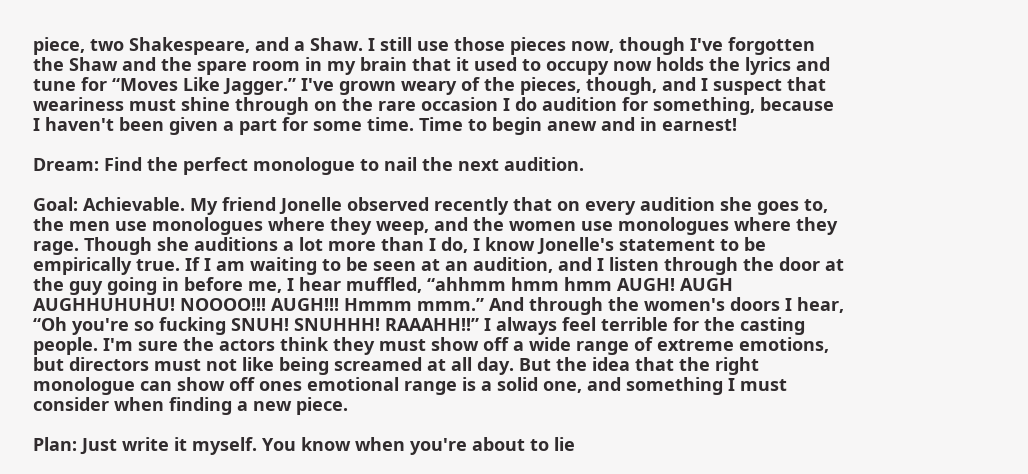piece, two Shakespeare, and a Shaw. I still use those pieces now, though I've forgotten the Shaw and the spare room in my brain that it used to occupy now holds the lyrics and tune for “Moves Like Jagger.” I've grown weary of the pieces, though, and I suspect that weariness must shine through on the rare occasion I do audition for something, because I haven't been given a part for some time. Time to begin anew and in earnest!

Dream: Find the perfect monologue to nail the next audition.

Goal: Achievable. My friend Jonelle observed recently that on every audition she goes to, the men use monologues where they weep, and the women use monologues where they rage. Though she auditions a lot more than I do, I know Jonelle's statement to be empirically true. If I am waiting to be seen at an audition, and I listen through the door at the guy going in before me, I hear muffled, “ahhmm hmm hmm AUGH! AUGH AUGHHUHUHU! NOOOO!!! AUGH!!! Hmmm mmm.” And through the women's doors I hear, “Oh you're so fucking SNUH! SNUHHH! RAAAHH!!” I always feel terrible for the casting people. I'm sure the actors think they must show off a wide range of extreme emotions, but directors must not like being screamed at all day. But the idea that the right monologue can show off ones emotional range is a solid one, and something I must consider when finding a new piece.

Plan: Just write it myself. You know when you're about to lie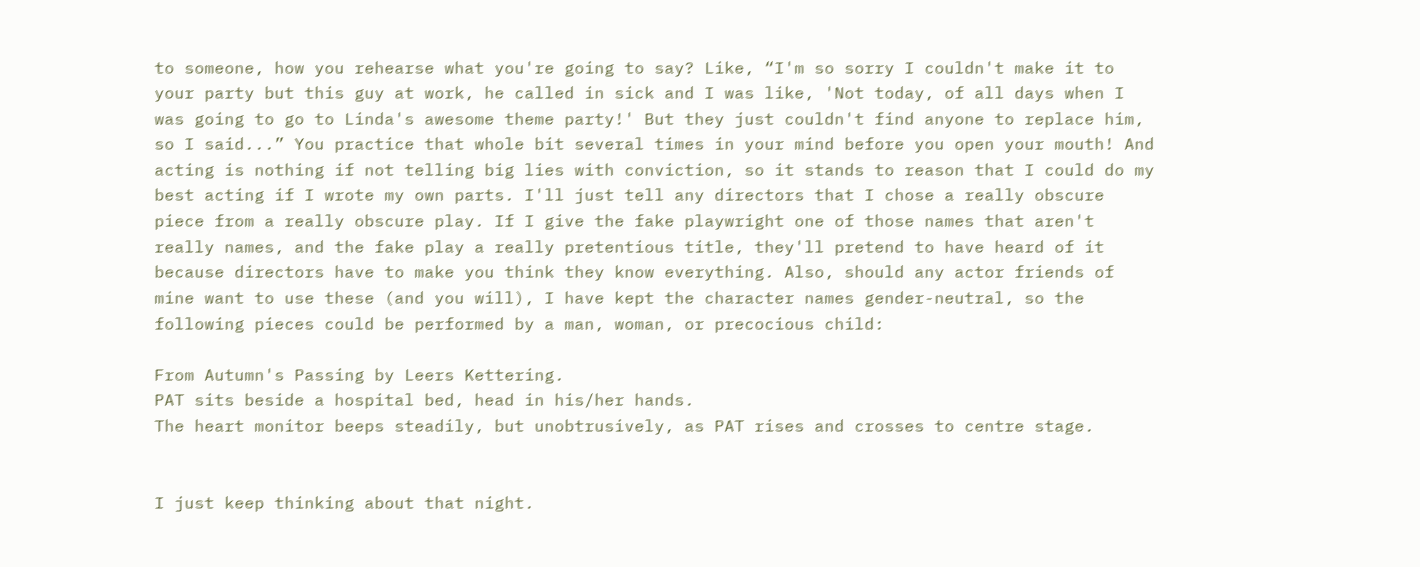to someone, how you rehearse what you're going to say? Like, “I'm so sorry I couldn't make it to your party but this guy at work, he called in sick and I was like, 'Not today, of all days when I was going to go to Linda's awesome theme party!' But they just couldn't find anyone to replace him, so I said...” You practice that whole bit several times in your mind before you open your mouth! And acting is nothing if not telling big lies with conviction, so it stands to reason that I could do my best acting if I wrote my own parts. I'll just tell any directors that I chose a really obscure piece from a really obscure play. If I give the fake playwright one of those names that aren't really names, and the fake play a really pretentious title, they'll pretend to have heard of it because directors have to make you think they know everything. Also, should any actor friends of mine want to use these (and you will), I have kept the character names gender-neutral, so the following pieces could be performed by a man, woman, or precocious child:

From Autumn's Passing by Leers Kettering.
PAT sits beside a hospital bed, head in his/her hands.
The heart monitor beeps steadily, but unobtrusively, as PAT rises and crosses to centre stage.


I just keep thinking about that night.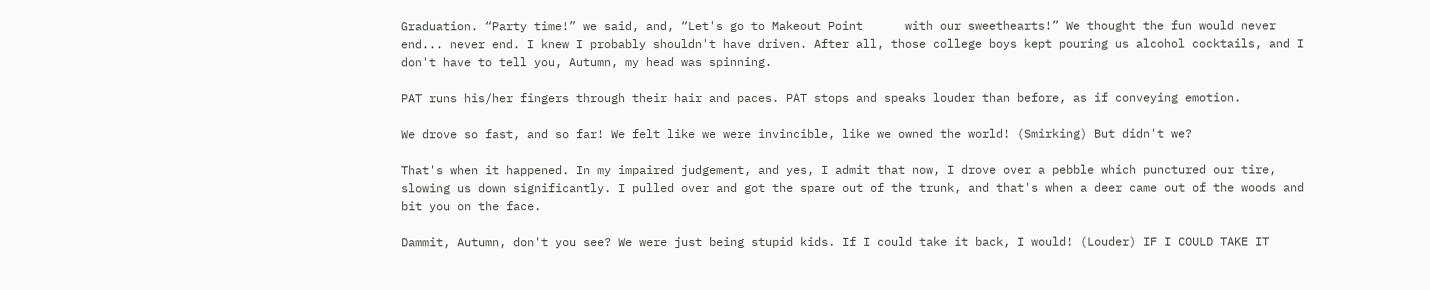Graduation. “Party time!” we said, and, “Let's go to Makeout Point      with our sweethearts!” We thought the fun would never end... never end. I knew I probably shouldn't have driven. After all, those college boys kept pouring us alcohol cocktails, and I don't have to tell you, Autumn, my head was spinning.

PAT runs his/her fingers through their hair and paces. PAT stops and speaks louder than before, as if conveying emotion.

We drove so fast, and so far! We felt like we were invincible, like we owned the world! (Smirking) But didn't we?

That's when it happened. In my impaired judgement, and yes, I admit that now, I drove over a pebble which punctured our tire, slowing us down significantly. I pulled over and got the spare out of the trunk, and that's when a deer came out of the woods and bit you on the face.

Dammit, Autumn, don't you see? We were just being stupid kids. If I could take it back, I would! (Louder) IF I COULD TAKE IT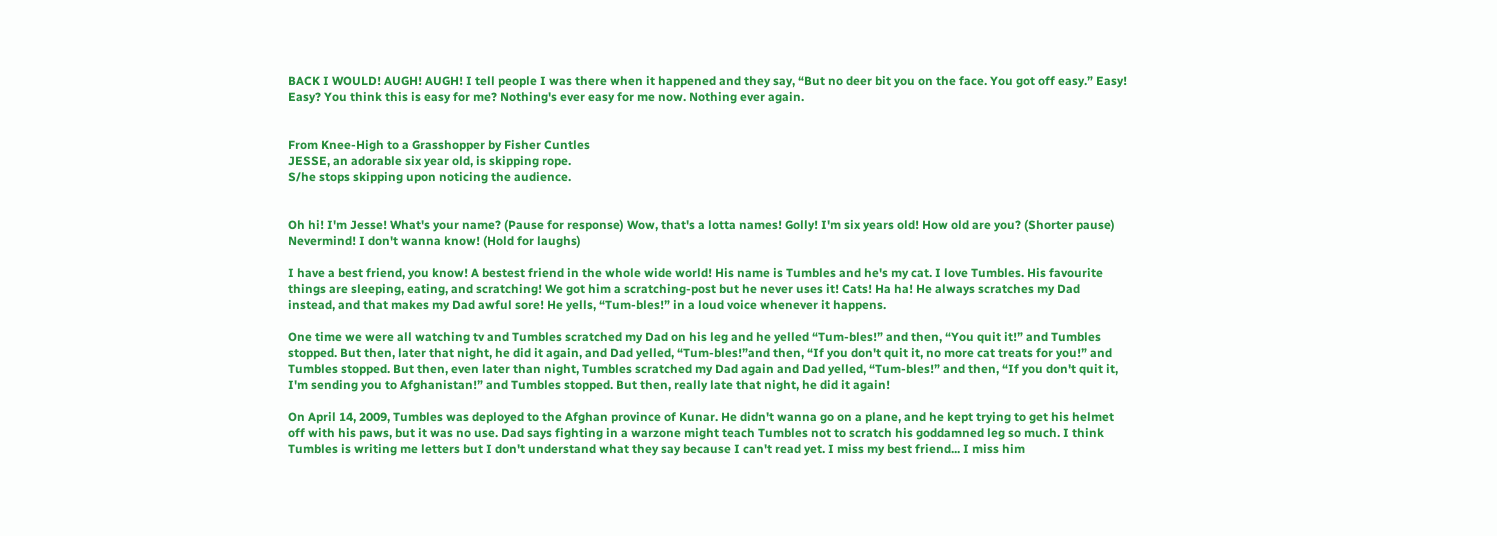BACK I WOULD! AUGH! AUGH! I tell people I was there when it happened and they say, “But no deer bit you on the face. You got off easy.” Easy! Easy? You think this is easy for me? Nothing's ever easy for me now. Nothing ever again.


From Knee-High to a Grasshopper by Fisher Cuntles
JESSE, an adorable six year old, is skipping rope.
S/he stops skipping upon noticing the audience.


Oh hi! I'm Jesse! What's your name? (Pause for response) Wow, that's a lotta names! Golly! I'm six years old! How old are you? (Shorter pause) Nevermind! I don't wanna know! (Hold for laughs)

I have a best friend, you know! A bestest friend in the whole wide world! His name is Tumbles and he's my cat. I love Tumbles. His favourite things are sleeping, eating, and scratching! We got him a scratching-post but he never uses it! Cats! Ha ha! He always scratches my Dad instead, and that makes my Dad awful sore! He yells, “Tum-bles!” in a loud voice whenever it happens.

One time we were all watching tv and Tumbles scratched my Dad on his leg and he yelled “Tum-bles!” and then, “You quit it!” and Tumbles stopped. But then, later that night, he did it again, and Dad yelled, “Tum-bles!”and then, “If you don't quit it, no more cat treats for you!” and Tumbles stopped. But then, even later than night, Tumbles scratched my Dad again and Dad yelled, “Tum-bles!” and then, “If you don't quit it, I'm sending you to Afghanistan!” and Tumbles stopped. But then, really late that night, he did it again!

On April 14, 2009, Tumbles was deployed to the Afghan province of Kunar. He didn't wanna go on a plane, and he kept trying to get his helmet off with his paws, but it was no use. Dad says fighting in a warzone might teach Tumbles not to scratch his goddamned leg so much. I think Tumbles is writing me letters but I don't understand what they say because I can't read yet. I miss my best friend... I miss him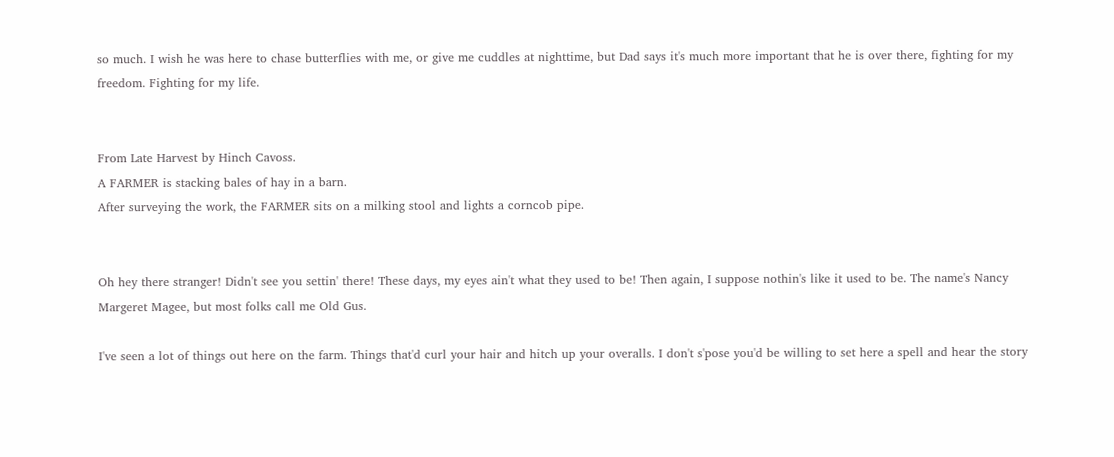so much. I wish he was here to chase butterflies with me, or give me cuddles at nighttime, but Dad says it's much more important that he is over there, fighting for my freedom. Fighting for my life.


From Late Harvest by Hinch Cavoss.
A FARMER is stacking bales of hay in a barn.
After surveying the work, the FARMER sits on a milking stool and lights a corncob pipe.


Oh hey there stranger! Didn't see you settin' there! These days, my eyes ain't what they used to be! Then again, I suppose nothin's like it used to be. The name's Nancy Margeret Magee, but most folks call me Old Gus.

I've seen a lot of things out here on the farm. Things that'd curl your hair and hitch up your overalls. I don't s'pose you'd be willing to set here a spell and hear the story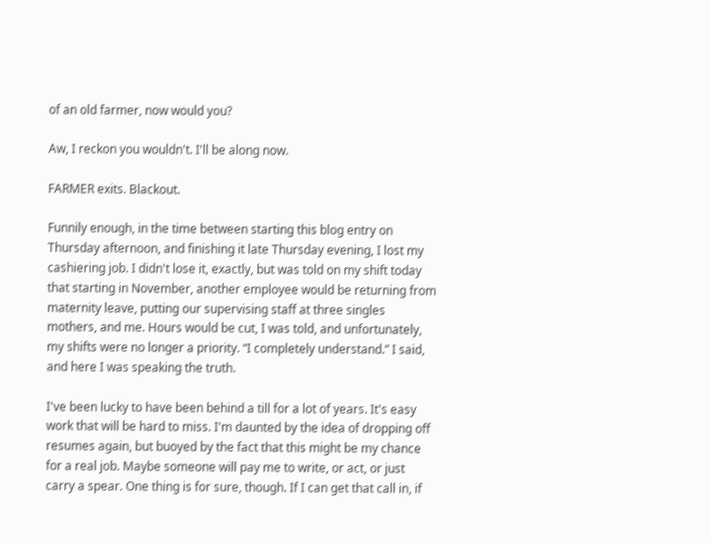of an old farmer, now would you?

Aw, I reckon you wouldn't. I'll be along now.

FARMER exits. Blackout.

Funnily enough, in the time between starting this blog entry on Thursday afternoon, and finishing it late Thursday evening, I lost my cashiering job. I didn't lose it, exactly, but was told on my shift today that starting in November, another employee would be returning from maternity leave, putting our supervising staff at three singles mothers, and me. Hours would be cut, I was told, and unfortunately, my shifts were no longer a priority. “I completely understand.” I said, and here I was speaking the truth.

I've been lucky to have been behind a till for a lot of years. It's easy work that will be hard to miss. I'm daunted by the idea of dropping off resumes again, but buoyed by the fact that this might be my chance for a real job. Maybe someone will pay me to write, or act, or just carry a spear. One thing is for sure, though. If I can get that call in, if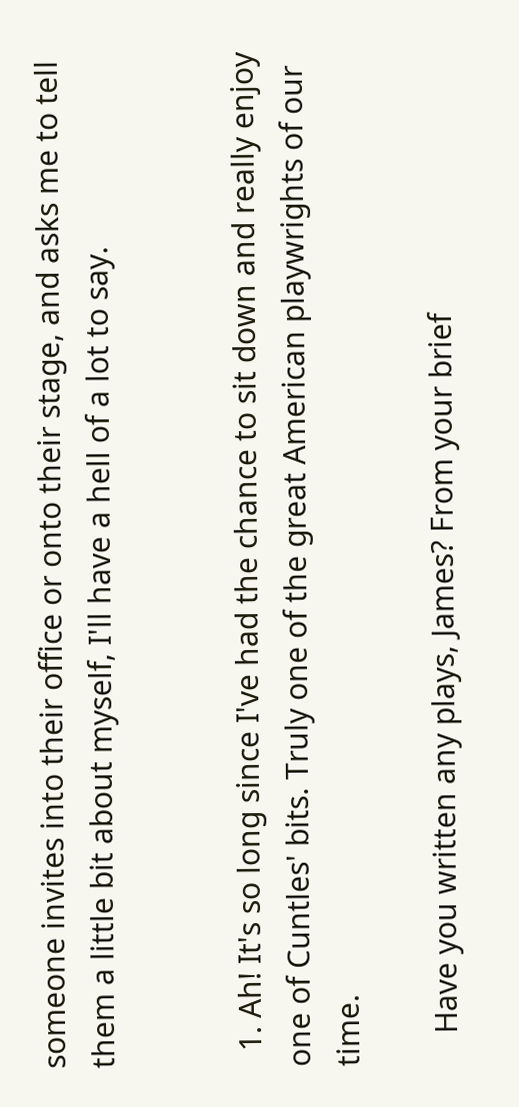someone invites into their office or onto their stage, and asks me to tell them a little bit about myself, I'll have a hell of a lot to say.


  1. Ah! It's so long since I've had the chance to sit down and really enjoy one of Cuntles' bits. Truly one of the great American playwrights of our time.

    Have you written any plays, James? From your brief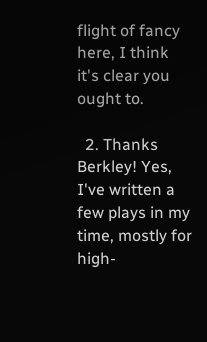flight of fancy here, I think it's clear you ought to.

  2. Thanks Berkley! Yes, I've written a few plays in my time, mostly for high-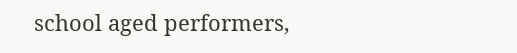school aged performers,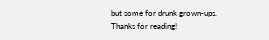but some for drunk grown-ups. Thanks for reading!